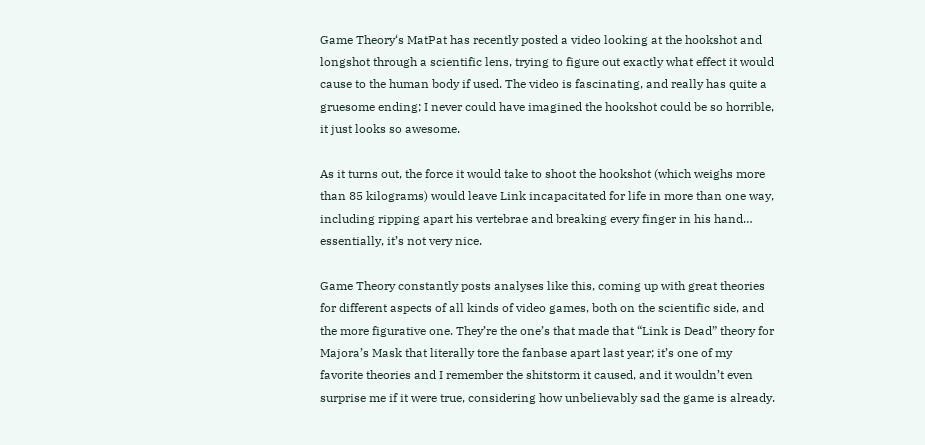Game Theory‘s MatPat has recently posted a video looking at the hookshot and longshot through a scientific lens, trying to figure out exactly what effect it would cause to the human body if used. The video is fascinating, and really has quite a gruesome ending; I never could have imagined the hookshot could be so horrible, it just looks so awesome.

As it turns out, the force it would take to shoot the hookshot (which weighs more than 85 kilograms) would leave Link incapacitated for life in more than one way, including ripping apart his vertebrae and breaking every finger in his hand… essentially, it’s not very nice.

Game Theory constantly posts analyses like this, coming up with great theories for different aspects of all kinds of video games, both on the scientific side, and the more figurative one. They’re the one’s that made that “Link is Dead” theory for Majora’s Mask that literally tore the fanbase apart last year; it’s one of my favorite theories and I remember the shitstorm it caused, and it wouldn’t even surprise me if it were true, considering how unbelievably sad the game is already.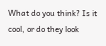What do you think? Is it cool, or do they look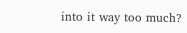into it way too much?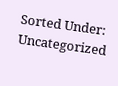Sorted Under: Uncategorized